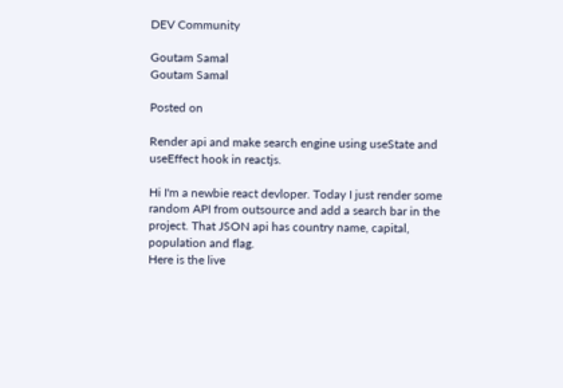DEV Community

Goutam Samal
Goutam Samal

Posted on

Render api and make search engine using useState and useEffect hook in reactjs.

Hi I'm a newbie react devloper. Today I just render some random API from outsource and add a search bar in the project. That JSON api has country name, capital, population and flag.
Here is the live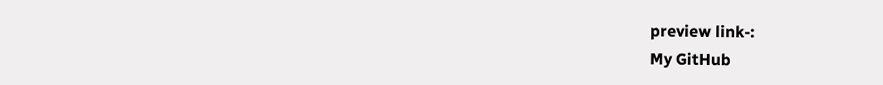preview link-:
My GitHub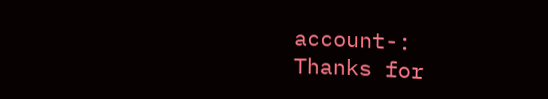account-:
Thanks for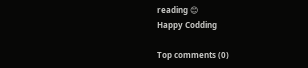reading 😊
Happy Codding

Top comments (0)